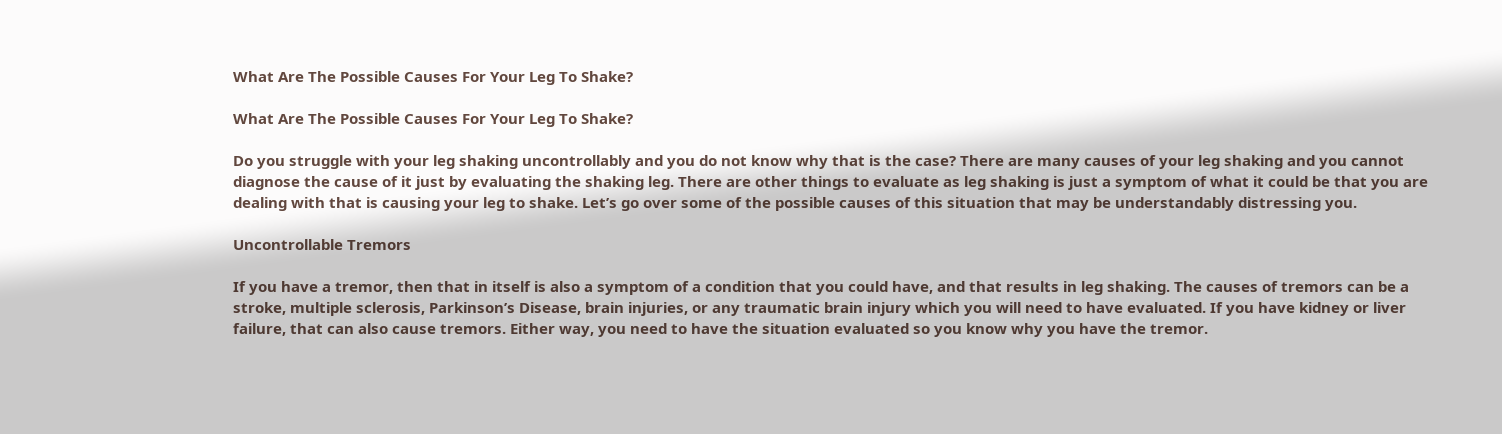What Are The Possible Causes For Your Leg To Shake?

What Are The Possible Causes For Your Leg To Shake?

Do you struggle with your leg shaking uncontrollably and you do not know why that is the case? There are many causes of your leg shaking and you cannot diagnose the cause of it just by evaluating the shaking leg. There are other things to evaluate as leg shaking is just a symptom of what it could be that you are dealing with that is causing your leg to shake. Let’s go over some of the possible causes of this situation that may be understandably distressing you.

Uncontrollable Tremors

If you have a tremor, then that in itself is also a symptom of a condition that you could have, and that results in leg shaking. The causes of tremors can be a stroke, multiple sclerosis, Parkinson’s Disease, brain injuries, or any traumatic brain injury which you will need to have evaluated. If you have kidney or liver failure, that can also cause tremors. Either way, you need to have the situation evaluated so you know why you have the tremor.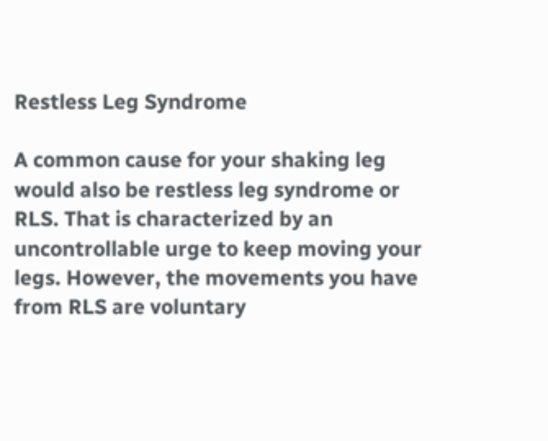Restless Leg Syndrome

A common cause for your shaking leg would also be restless leg syndrome or RLS. That is characterized by an uncontrollable urge to keep moving your legs. However, the movements you have from RLS are voluntary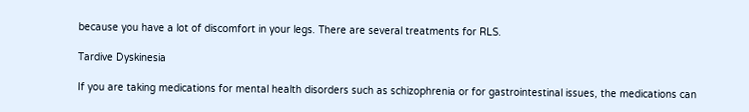because you have a lot of discomfort in your legs. There are several treatments for RLS.

Tardive Dyskinesia

If you are taking medications for mental health disorders such as schizophrenia or for gastrointestinal issues, the medications can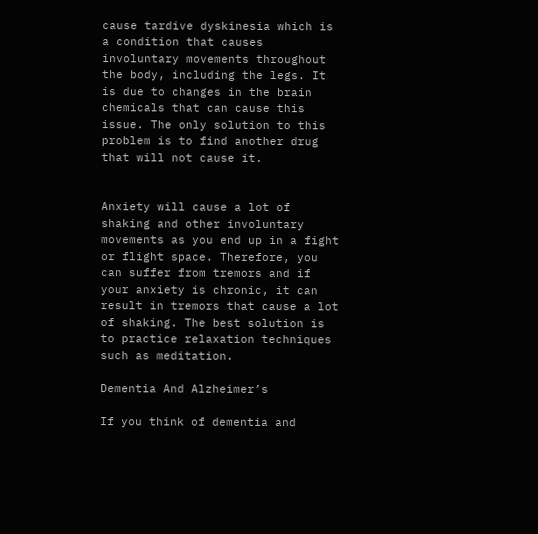cause tardive dyskinesia which is a condition that causes involuntary movements throughout the body, including the legs. It is due to changes in the brain chemicals that can cause this issue. The only solution to this problem is to find another drug that will not cause it.


Anxiety will cause a lot of shaking and other involuntary movements as you end up in a fight or flight space. Therefore, you can suffer from tremors and if your anxiety is chronic, it can result in tremors that cause a lot of shaking. The best solution is to practice relaxation techniques such as meditation.

Dementia And Alzheimer’s

If you think of dementia and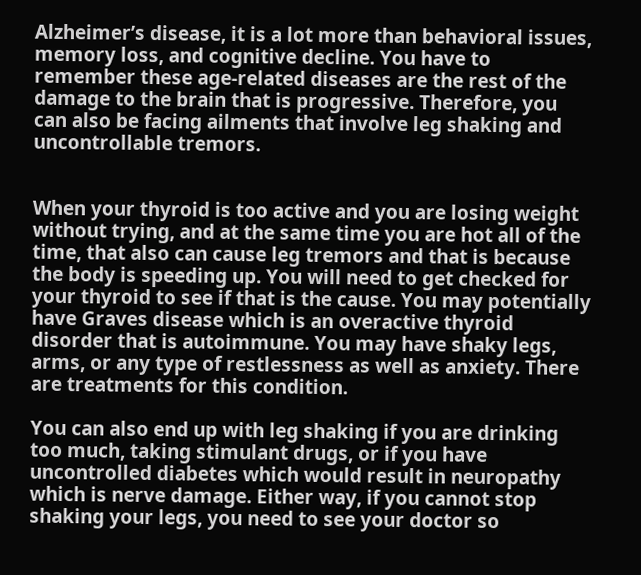Alzheimer’s disease, it is a lot more than behavioral issues, memory loss, and cognitive decline. You have to remember these age-related diseases are the rest of the damage to the brain that is progressive. Therefore, you can also be facing ailments that involve leg shaking and uncontrollable tremors.


When your thyroid is too active and you are losing weight without trying, and at the same time you are hot all of the time, that also can cause leg tremors and that is because the body is speeding up. You will need to get checked for your thyroid to see if that is the cause. You may potentially have Graves disease which is an overactive thyroid disorder that is autoimmune. You may have shaky legs, arms, or any type of restlessness as well as anxiety. There are treatments for this condition.

You can also end up with leg shaking if you are drinking too much, taking stimulant drugs, or if you have uncontrolled diabetes which would result in neuropathy which is nerve damage. Either way, if you cannot stop shaking your legs, you need to see your doctor so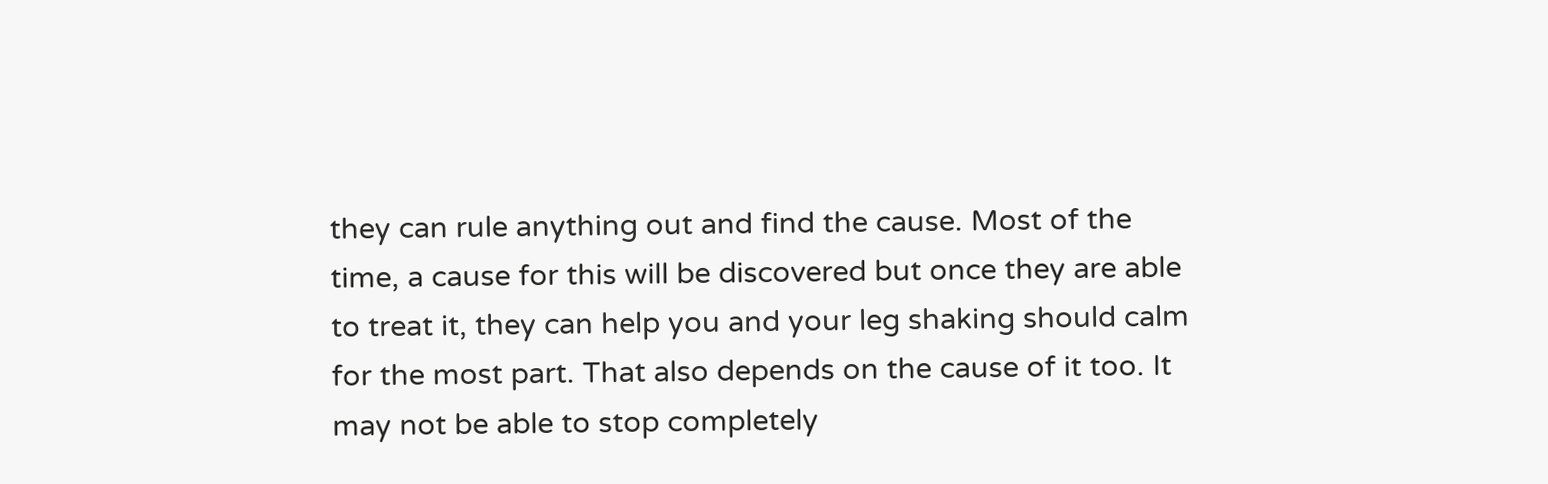they can rule anything out and find the cause. Most of the time, a cause for this will be discovered but once they are able to treat it, they can help you and your leg shaking should calm for the most part. That also depends on the cause of it too. It may not be able to stop completely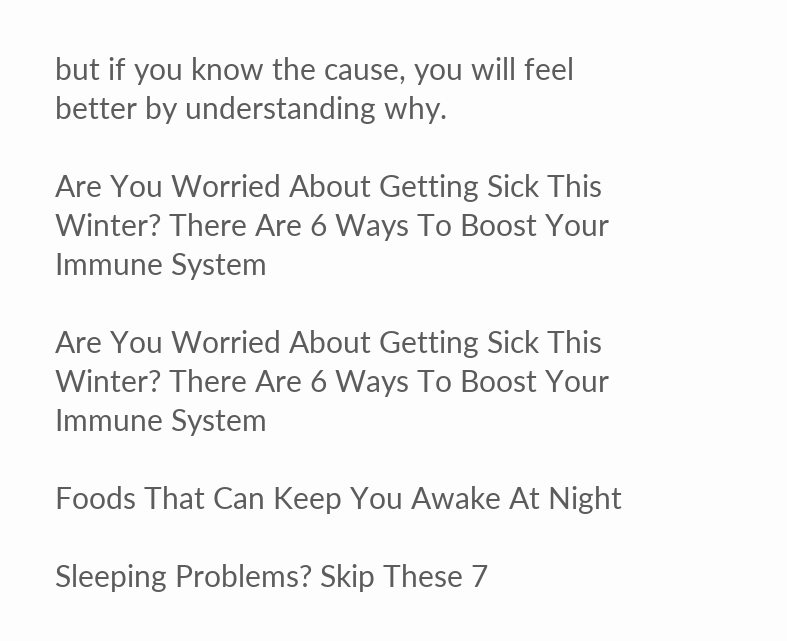but if you know the cause, you will feel better by understanding why.

Are You Worried About Getting Sick This Winter? There Are 6 Ways To Boost Your Immune System

Are You Worried About Getting Sick This Winter? There Are 6 Ways To Boost Your Immune System

Foods That Can Keep You Awake At Night

Sleeping Problems? Skip These 7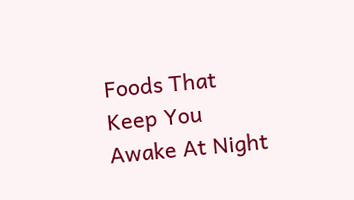Foods That Keep You Awake At Night